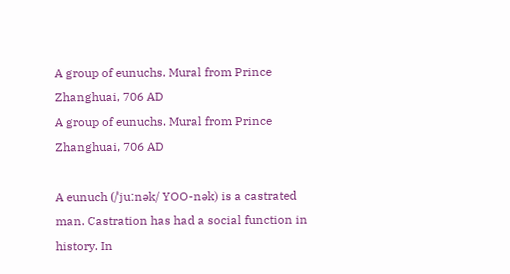A group of eunuchs. Mural from Prince Zhanghuai, 706 AD
A group of eunuchs. Mural from Prince Zhanghuai, 706 AD

A eunuch (/ˈjuːnək/ YOO-nək) is a castrated man. Castration has had a social function in history. In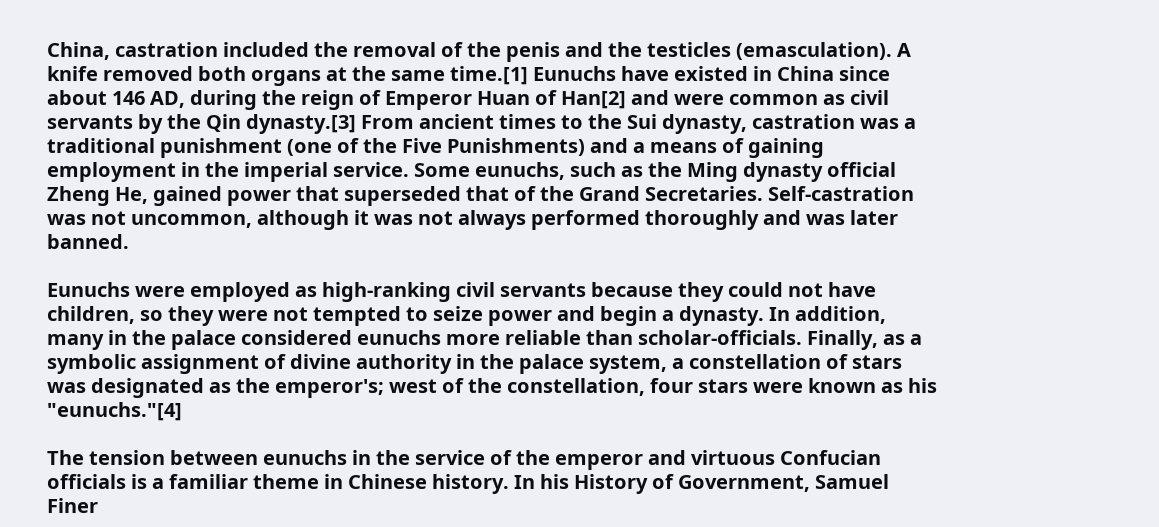China, castration included the removal of the penis and the testicles (emasculation). A knife removed both organs at the same time.[1] Eunuchs have existed in China since about 146 AD, during the reign of Emperor Huan of Han[2] and were common as civil servants by the Qin dynasty.[3] From ancient times to the Sui dynasty, castration was a traditional punishment (one of the Five Punishments) and a means of gaining employment in the imperial service. Some eunuchs, such as the Ming dynasty official Zheng He, gained power that superseded that of the Grand Secretaries. Self-castration was not uncommon, although it was not always performed thoroughly and was later banned.

Eunuchs were employed as high-ranking civil servants because they could not have children, so they were not tempted to seize power and begin a dynasty. In addition, many in the palace considered eunuchs more reliable than scholar-officials. Finally, as a symbolic assignment of divine authority in the palace system, a constellation of stars was designated as the emperor's; west of the constellation, four stars were known as his "eunuchs."[4]

The tension between eunuchs in the service of the emperor and virtuous Confucian officials is a familiar theme in Chinese history. In his History of Government, Samuel Finer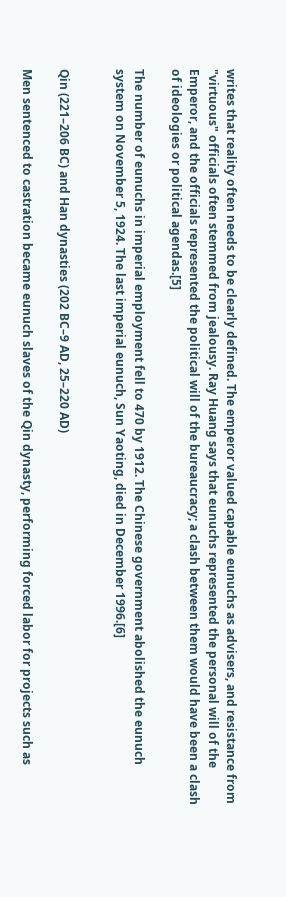writes that reality often needs to be clearly defined. The emperor valued capable eunuchs as advisers, and resistance from "virtuous" officials often stemmed from jealousy. Ray Huang says that eunuchs represented the personal will of the Emperor, and the officials represented the political will of the bureaucracy; a clash between them would have been a clash of ideologies or political agendas.[5]

The number of eunuchs in imperial employment fell to 470 by 1912. The Chinese government abolished the eunuch system on November 5, 1924. The last imperial eunuch, Sun Yaoting, died in December 1996.[6]


Qin (221–206 BC) and Han dynasties (202 BC–9 AD, 25–220 AD)

Men sentenced to castration became eunuch slaves of the Qin dynasty, performing forced labor for projects such as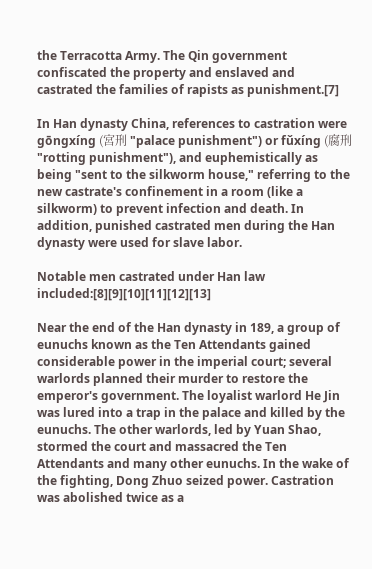the Terracotta Army. The Qin government confiscated the property and enslaved and castrated the families of rapists as punishment.[7]

In Han dynasty China, references to castration were gōngxíng (宮刑 "palace punishment") or fǔxíng (腐刑 "rotting punishment"), and euphemistically as being "sent to the silkworm house," referring to the new castrate's confinement in a room (like a silkworm) to prevent infection and death. In addition, punished castrated men during the Han dynasty were used for slave labor.

Notable men castrated under Han law included:[8][9][10][11][12][13]

Near the end of the Han dynasty in 189, a group of eunuchs known as the Ten Attendants gained considerable power in the imperial court; several warlords planned their murder to restore the emperor's government. The loyalist warlord He Jin was lured into a trap in the palace and killed by the eunuchs. The other warlords, led by Yuan Shao, stormed the court and massacred the Ten Attendants and many other eunuchs. In the wake of the fighting, Dong Zhuo seized power. Castration was abolished twice as a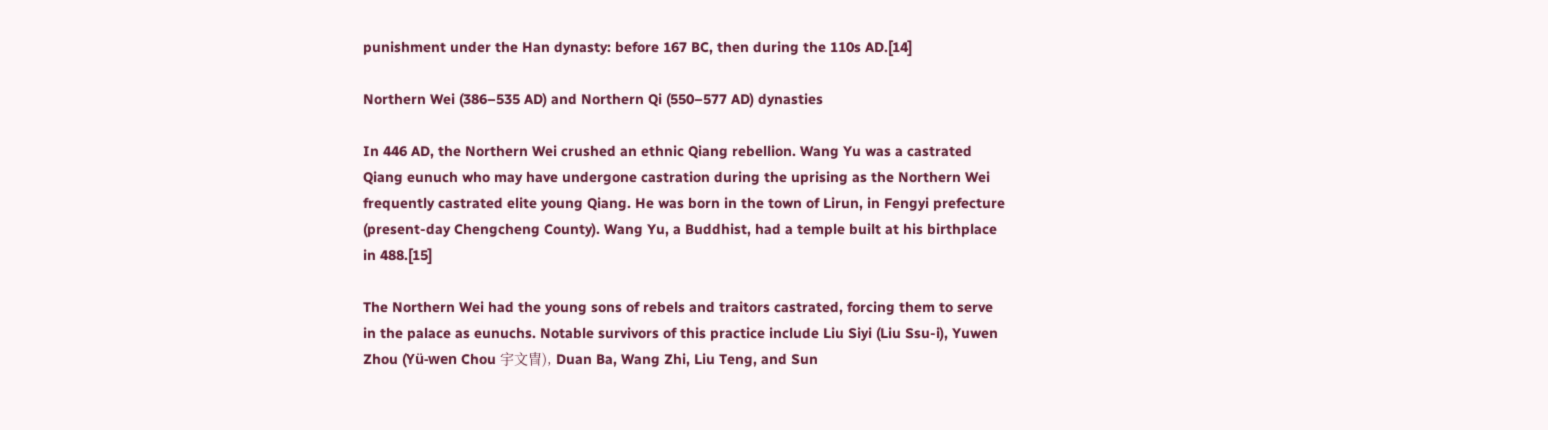punishment under the Han dynasty: before 167 BC, then during the 110s AD.[14]

Northern Wei (386–535 AD) and Northern Qi (550–577 AD) dynasties

In 446 AD, the Northern Wei crushed an ethnic Qiang rebellion. Wang Yu was a castrated Qiang eunuch who may have undergone castration during the uprising as the Northern Wei frequently castrated elite young Qiang. He was born in the town of Lirun, in Fengyi prefecture (present-day Chengcheng County). Wang Yu, a Buddhist, had a temple built at his birthplace in 488.[15]

The Northern Wei had the young sons of rebels and traitors castrated, forcing them to serve in the palace as eunuchs. Notable survivors of this practice include Liu Siyi (Liu Ssu-i), Yuwen Zhou (Yü-wen Chou 宇文冑), Duan Ba, Wang Zhi, Liu Teng, and Sun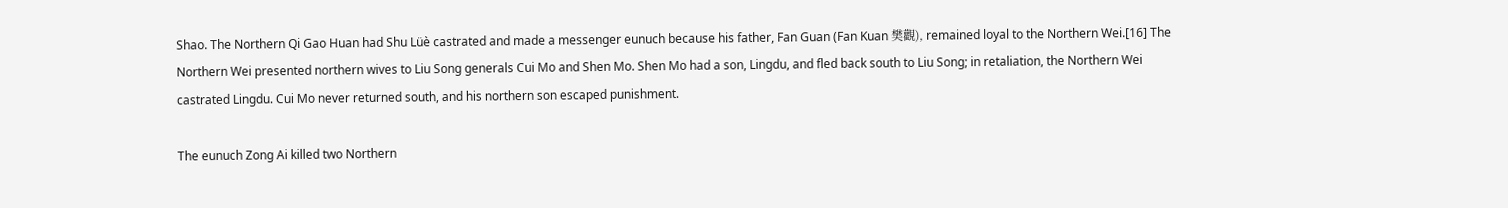Shao. The Northern Qi Gao Huan had Shu Lüè castrated and made a messenger eunuch because his father, Fan Guan (Fan Kuan 樊觀), remained loyal to the Northern Wei.[16] The Northern Wei presented northern wives to Liu Song generals Cui Mo and Shen Mo. Shen Mo had a son, Lingdu, and fled back south to Liu Song; in retaliation, the Northern Wei castrated Lingdu. Cui Mo never returned south, and his northern son escaped punishment.

The eunuch Zong Ai killed two Northern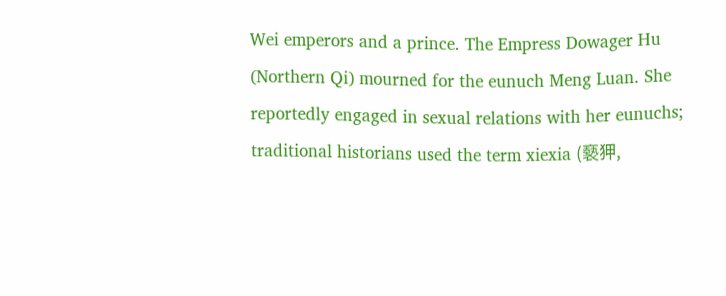Wei emperors and a prince. The Empress Dowager Hu (Northern Qi) mourned for the eunuch Meng Luan. She reportedly engaged in sexual relations with her eunuchs; traditional historians used the term xiexia (褻狎,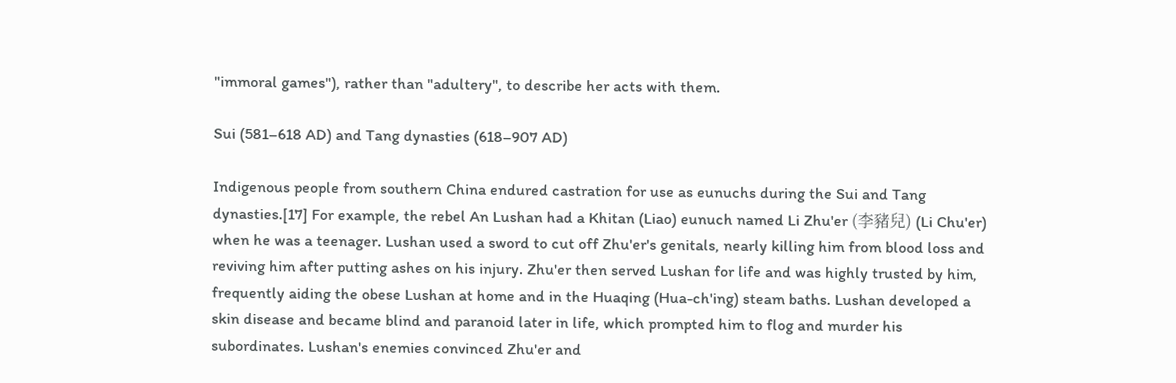"immoral games"), rather than "adultery", to describe her acts with them.

Sui (581–618 AD) and Tang dynasties (618–907 AD)

Indigenous people from southern China endured castration for use as eunuchs during the Sui and Tang dynasties.[17] For example, the rebel An Lushan had a Khitan (Liao) eunuch named Li Zhu'er (李豬兒) (Li Chu'er) when he was a teenager. Lushan used a sword to cut off Zhu'er's genitals, nearly killing him from blood loss and reviving him after putting ashes on his injury. Zhu'er then served Lushan for life and was highly trusted by him, frequently aiding the obese Lushan at home and in the Huaqing (Hua-ch'ing) steam baths. Lushan developed a skin disease and became blind and paranoid later in life, which prompted him to flog and murder his subordinates. Lushan's enemies convinced Zhu'er and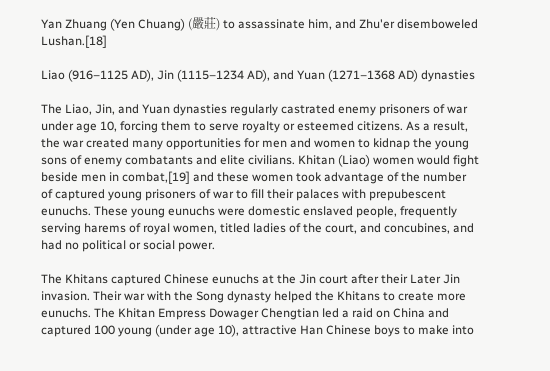Yan Zhuang (Yen Chuang) (嚴莊) to assassinate him, and Zhu'er disemboweled Lushan.[18]

Liao (916–1125 AD), Jin (1115–1234 AD), and Yuan (1271–1368 AD) dynasties

The Liao, Jin, and Yuan dynasties regularly castrated enemy prisoners of war under age 10, forcing them to serve royalty or esteemed citizens. As a result, the war created many opportunities for men and women to kidnap the young sons of enemy combatants and elite civilians. Khitan (Liao) women would fight beside men in combat,[19] and these women took advantage of the number of captured young prisoners of war to fill their palaces with prepubescent eunuchs. These young eunuchs were domestic enslaved people, frequently serving harems of royal women, titled ladies of the court, and concubines, and had no political or social power.

The Khitans captured Chinese eunuchs at the Jin court after their Later Jin invasion. Their war with the Song dynasty helped the Khitans to create more eunuchs. The Khitan Empress Dowager Chengtian led a raid on China and captured 100 young (under age 10), attractive Han Chinese boys to make into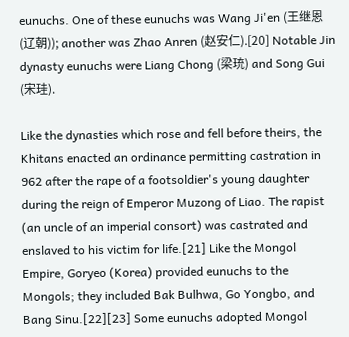eunuchs. One of these eunuchs was Wang Ji'en (王继恩 (辽朝)); another was Zhao Anren (赵安仁).[20] Notable Jin dynasty eunuchs were Liang Chong (梁珫) and Song Gui (宋珪).

Like the dynasties which rose and fell before theirs, the Khitans enacted an ordinance permitting castration in 962 after the rape of a footsoldier's young daughter during the reign of Emperor Muzong of Liao. The rapist (an uncle of an imperial consort) was castrated and enslaved to his victim for life.[21] Like the Mongol Empire, Goryeo (Korea) provided eunuchs to the Mongols; they included Bak Bulhwa, Go Yongbo, and Bang Sinu.[22][23] Some eunuchs adopted Mongol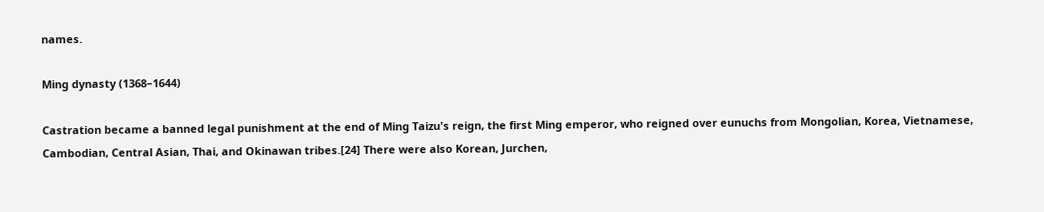names.

Ming dynasty (1368–1644)

Castration became a banned legal punishment at the end of Ming Taizu's reign, the first Ming emperor, who reigned over eunuchs from Mongolian, Korea, Vietnamese, Cambodian, Central Asian, Thai, and Okinawan tribes.[24] There were also Korean, Jurchen,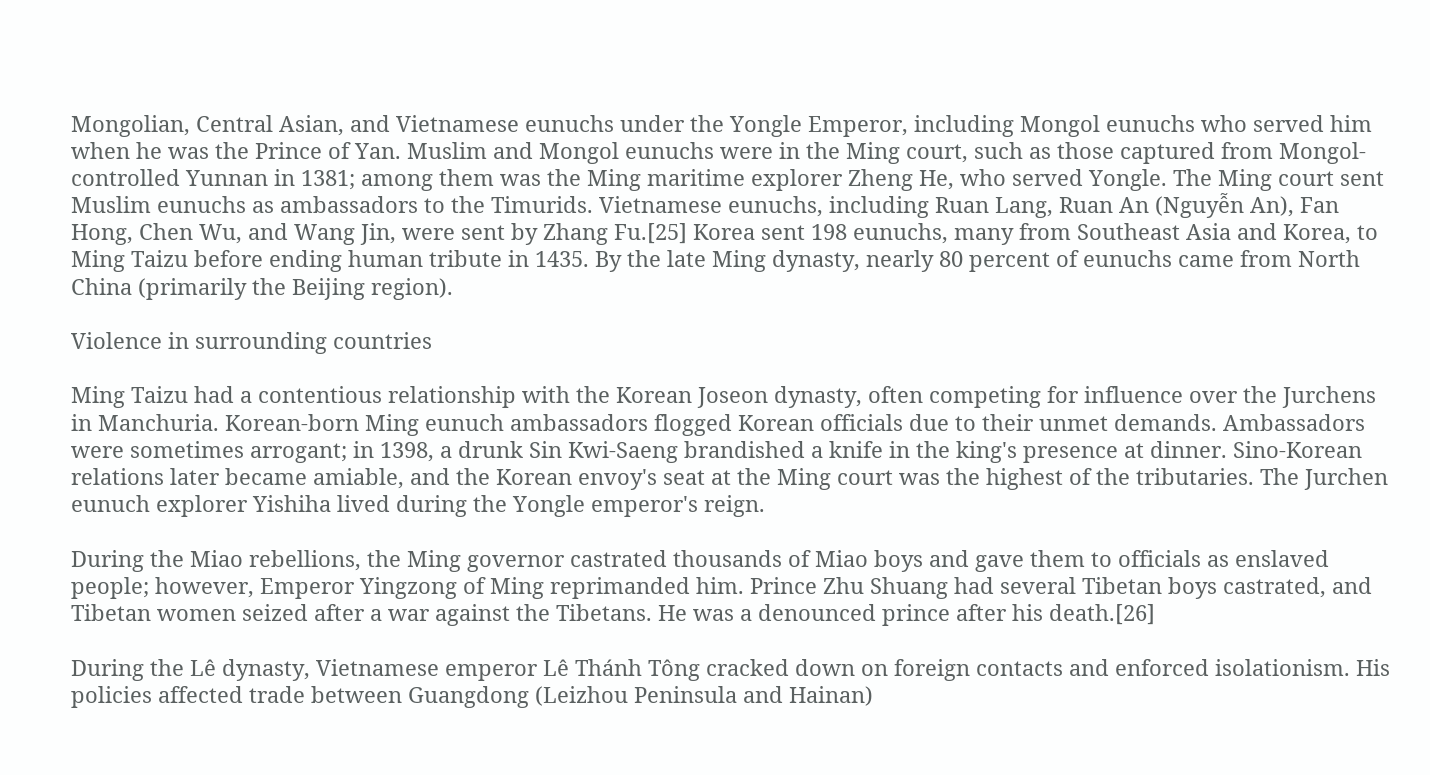Mongolian, Central Asian, and Vietnamese eunuchs under the Yongle Emperor, including Mongol eunuchs who served him when he was the Prince of Yan. Muslim and Mongol eunuchs were in the Ming court, such as those captured from Mongol-controlled Yunnan in 1381; among them was the Ming maritime explorer Zheng He, who served Yongle. The Ming court sent Muslim eunuchs as ambassadors to the Timurids. Vietnamese eunuchs, including Ruan Lang, Ruan An (Nguyễn An), Fan Hong, Chen Wu, and Wang Jin, were sent by Zhang Fu.[25] Korea sent 198 eunuchs, many from Southeast Asia and Korea, to Ming Taizu before ending human tribute in 1435. By the late Ming dynasty, nearly 80 percent of eunuchs came from North China (primarily the Beijing region).

Violence in surrounding countries

Ming Taizu had a contentious relationship with the Korean Joseon dynasty, often competing for influence over the Jurchens in Manchuria. Korean-born Ming eunuch ambassadors flogged Korean officials due to their unmet demands. Ambassadors were sometimes arrogant; in 1398, a drunk Sin Kwi-Saeng brandished a knife in the king's presence at dinner. Sino-Korean relations later became amiable, and the Korean envoy's seat at the Ming court was the highest of the tributaries. The Jurchen eunuch explorer Yishiha lived during the Yongle emperor's reign.

During the Miao rebellions, the Ming governor castrated thousands of Miao boys and gave them to officials as enslaved people; however, Emperor Yingzong of Ming reprimanded him. Prince Zhu Shuang had several Tibetan boys castrated, and Tibetan women seized after a war against the Tibetans. He was a denounced prince after his death.[26]

During the Lê dynasty, Vietnamese emperor Lê Thánh Tông cracked down on foreign contacts and enforced isolationism. His policies affected trade between Guangdong (Leizhou Peninsula and Hainan)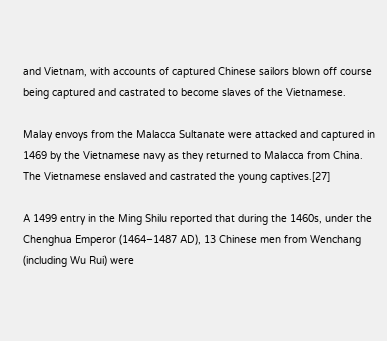and Vietnam, with accounts of captured Chinese sailors blown off course being captured and castrated to become slaves of the Vietnamese.

Malay envoys from the Malacca Sultanate were attacked and captured in 1469 by the Vietnamese navy as they returned to Malacca from China. The Vietnamese enslaved and castrated the young captives.[27]

A 1499 entry in the Ming Shilu reported that during the 1460s, under the Chenghua Emperor (1464–1487 AD), 13 Chinese men from Wenchang (including Wu Rui) were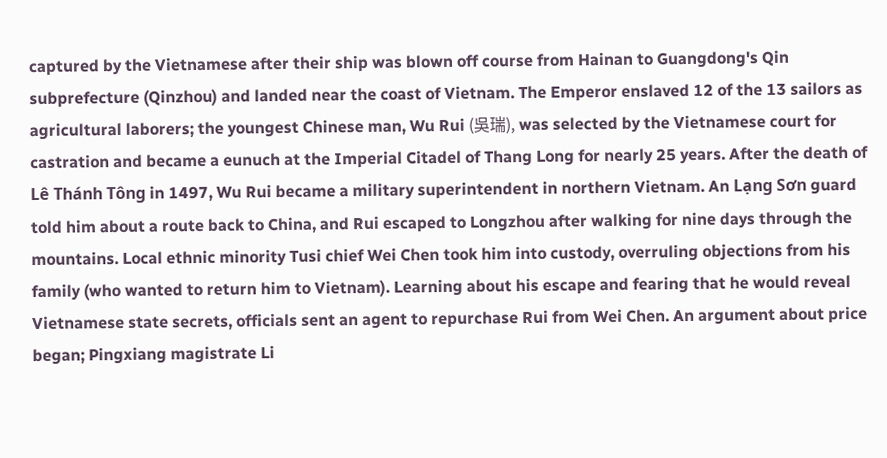captured by the Vietnamese after their ship was blown off course from Hainan to Guangdong's Qin subprefecture (Qinzhou) and landed near the coast of Vietnam. The Emperor enslaved 12 of the 13 sailors as agricultural laborers; the youngest Chinese man, Wu Rui (吳瑞), was selected by the Vietnamese court for castration and became a eunuch at the Imperial Citadel of Thang Long for nearly 25 years. After the death of Lê Thánh Tông in 1497, Wu Rui became a military superintendent in northern Vietnam. An Lạng Sơn guard told him about a route back to China, and Rui escaped to Longzhou after walking for nine days through the mountains. Local ethnic minority Tusi chief Wei Chen took him into custody, overruling objections from his family (who wanted to return him to Vietnam). Learning about his escape and fearing that he would reveal Vietnamese state secrets, officials sent an agent to repurchase Rui from Wei Chen. An argument about price began; Pingxiang magistrate Li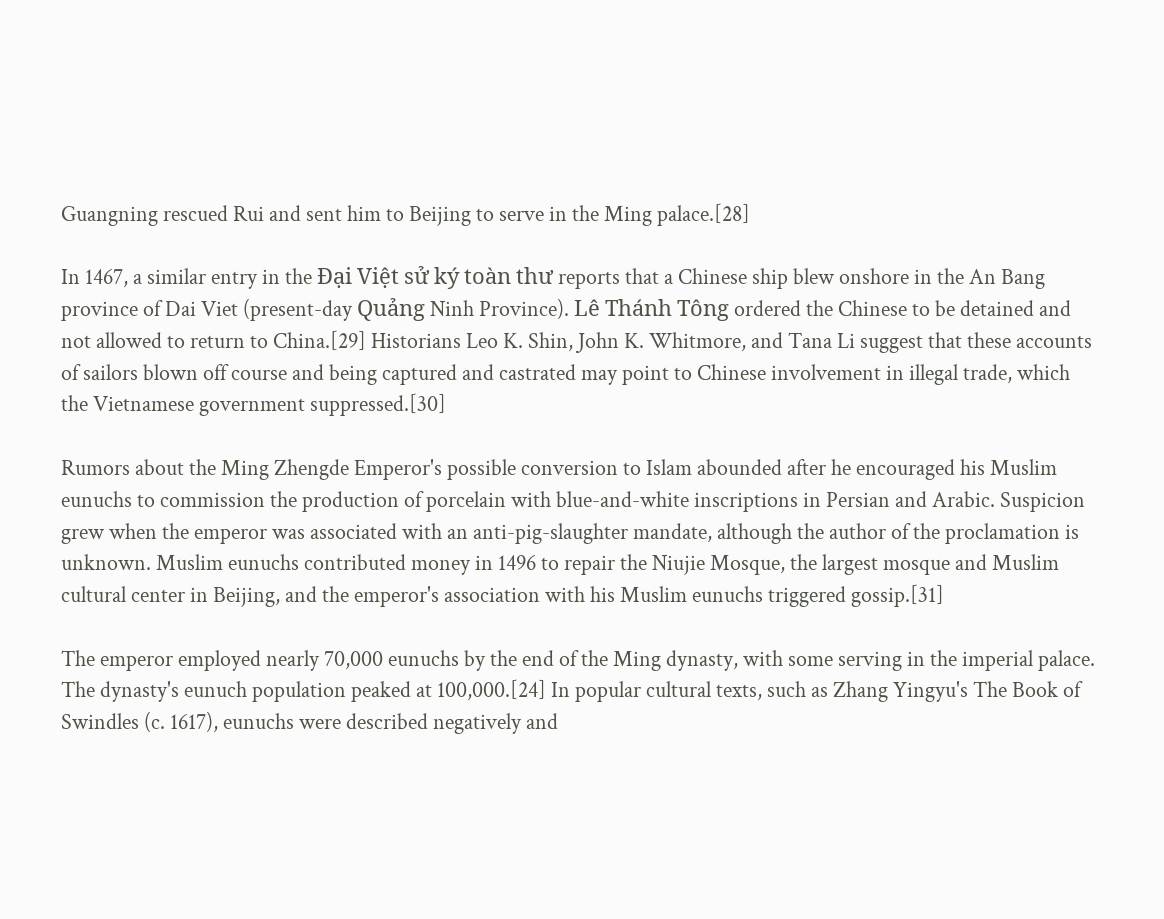Guangning rescued Rui and sent him to Beijing to serve in the Ming palace.[28]

In 1467, a similar entry in the Đại Việt sử ký toàn thư reports that a Chinese ship blew onshore in the An Bang province of Dai Viet (present-day Quảng Ninh Province). Lê Thánh Tông ordered the Chinese to be detained and not allowed to return to China.[29] Historians Leo K. Shin, John K. Whitmore, and Tana Li suggest that these accounts of sailors blown off course and being captured and castrated may point to Chinese involvement in illegal trade, which the Vietnamese government suppressed.[30]

Rumors about the Ming Zhengde Emperor's possible conversion to Islam abounded after he encouraged his Muslim eunuchs to commission the production of porcelain with blue-and-white inscriptions in Persian and Arabic. Suspicion grew when the emperor was associated with an anti-pig-slaughter mandate, although the author of the proclamation is unknown. Muslim eunuchs contributed money in 1496 to repair the Niujie Mosque, the largest mosque and Muslim cultural center in Beijing, and the emperor's association with his Muslim eunuchs triggered gossip.[31]

The emperor employed nearly 70,000 eunuchs by the end of the Ming dynasty, with some serving in the imperial palace. The dynasty's eunuch population peaked at 100,000.[24] In popular cultural texts, such as Zhang Yingyu's The Book of Swindles (c. 1617), eunuchs were described negatively and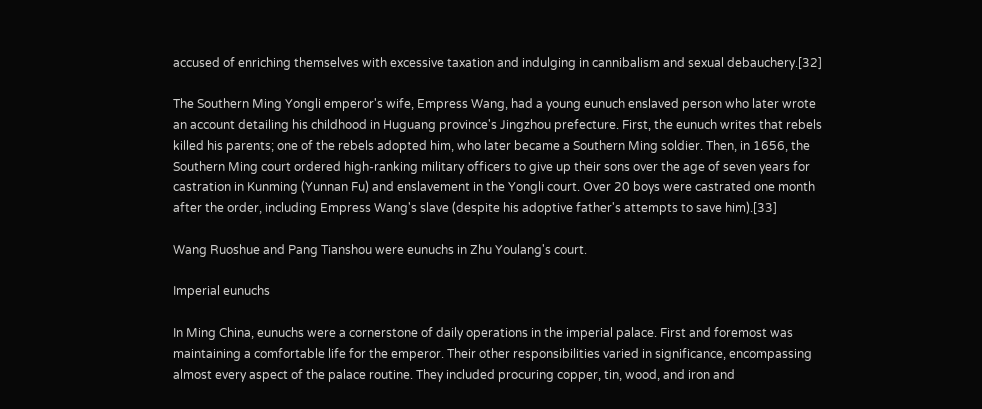accused of enriching themselves with excessive taxation and indulging in cannibalism and sexual debauchery.[32]

The Southern Ming Yongli emperor's wife, Empress Wang, had a young eunuch enslaved person who later wrote an account detailing his childhood in Huguang province's Jingzhou prefecture. First, the eunuch writes that rebels killed his parents; one of the rebels adopted him, who later became a Southern Ming soldier. Then, in 1656, the Southern Ming court ordered high-ranking military officers to give up their sons over the age of seven years for castration in Kunming (Yunnan Fu) and enslavement in the Yongli court. Over 20 boys were castrated one month after the order, including Empress Wang's slave (despite his adoptive father's attempts to save him).[33]

Wang Ruoshue and Pang Tianshou were eunuchs in Zhu Youlang's court.

Imperial eunuchs

In Ming China, eunuchs were a cornerstone of daily operations in the imperial palace. First and foremost was maintaining a comfortable life for the emperor. Their other responsibilities varied in significance, encompassing almost every aspect of the palace routine. They included procuring copper, tin, wood, and iron and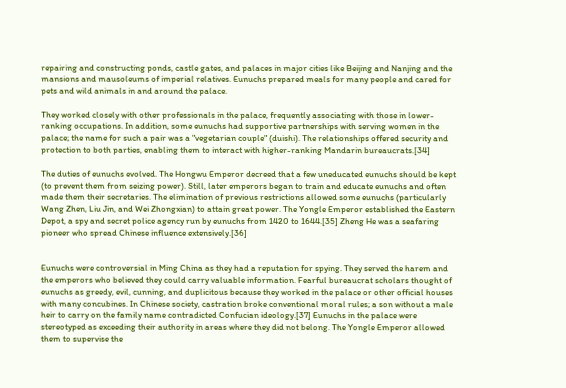repairing and constructing ponds, castle gates, and palaces in major cities like Beijing and Nanjing and the mansions and mausoleums of imperial relatives. Eunuchs prepared meals for many people and cared for pets and wild animals in and around the palace.

They worked closely with other professionals in the palace, frequently associating with those in lower-ranking occupations. In addition, some eunuchs had supportive partnerships with serving women in the palace; the name for such a pair was a "vegetarian couple" (duishi). The relationships offered security and protection to both parties, enabling them to interact with higher-ranking Mandarin bureaucrats.[34]

The duties of eunuchs evolved. The Hongwu Emperor decreed that a few uneducated eunuchs should be kept (to prevent them from seizing power). Still, later emperors began to train and educate eunuchs and often made them their secretaries. The elimination of previous restrictions allowed some eunuchs (particularly Wang Zhen, Liu Jin, and Wei Zhongxian) to attain great power. The Yongle Emperor established the Eastern Depot, a spy and secret police agency run by eunuchs from 1420 to 1644.[35] Zheng He was a seafaring pioneer who spread Chinese influence extensively.[36]


Eunuchs were controversial in Ming China as they had a reputation for spying. They served the harem and the emperors who believed they could carry valuable information. Fearful bureaucrat scholars thought of eunuchs as greedy, evil, cunning, and duplicitous because they worked in the palace or other official houses with many concubines. In Chinese society, castration broke conventional moral rules; a son without a male heir to carry on the family name contradicted Confucian ideology.[37] Eunuchs in the palace were stereotyped as exceeding their authority in areas where they did not belong. The Yongle Emperor allowed them to supervise the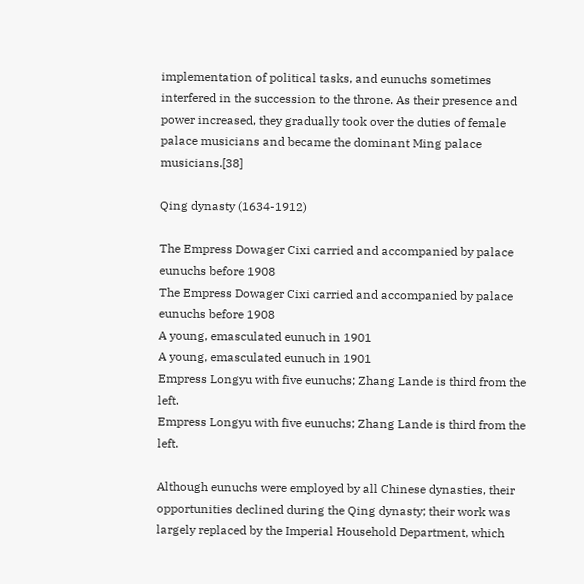implementation of political tasks, and eunuchs sometimes interfered in the succession to the throne. As their presence and power increased, they gradually took over the duties of female palace musicians and became the dominant Ming palace musicians.[38]

Qing dynasty (1634-1912)

The Empress Dowager Cixi carried and accompanied by palace eunuchs before 1908
The Empress Dowager Cixi carried and accompanied by palace eunuchs before 1908
A young, emasculated eunuch in 1901
A young, emasculated eunuch in 1901
Empress Longyu with five eunuchs; Zhang Lande is third from the left.
Empress Longyu with five eunuchs; Zhang Lande is third from the left.

Although eunuchs were employed by all Chinese dynasties, their opportunities declined during the Qing dynasty; their work was largely replaced by the Imperial Household Department, which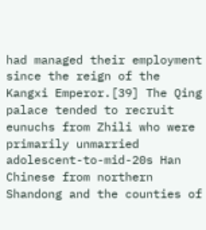had managed their employment since the reign of the Kangxi Emperor.[39] The Qing palace tended to recruit eunuchs from Zhili who were primarily unmarried adolescent-to-mid-20s Han Chinese from northern Shandong and the counties of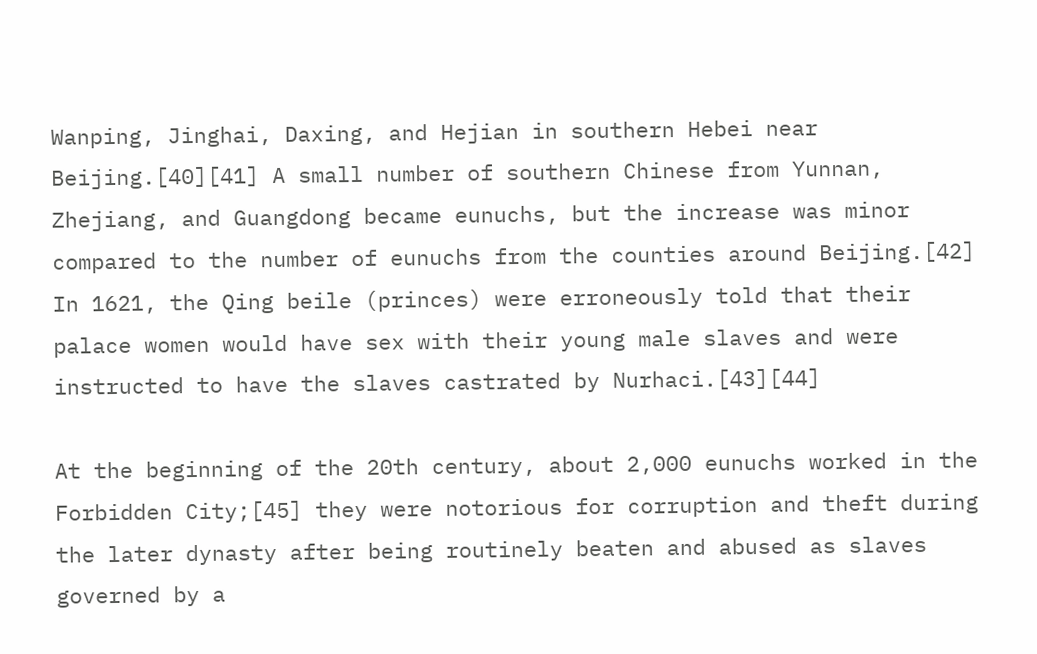Wanping, Jinghai, Daxing, and Hejian in southern Hebei near Beijing.[40][41] A small number of southern Chinese from Yunnan, Zhejiang, and Guangdong became eunuchs, but the increase was minor compared to the number of eunuchs from the counties around Beijing.[42] In 1621, the Qing beile (princes) were erroneously told that their palace women would have sex with their young male slaves and were instructed to have the slaves castrated by Nurhaci.[43][44]

At the beginning of the 20th century, about 2,000 eunuchs worked in the Forbidden City;[45] they were notorious for corruption and theft during the later dynasty after being routinely beaten and abused as slaves governed by a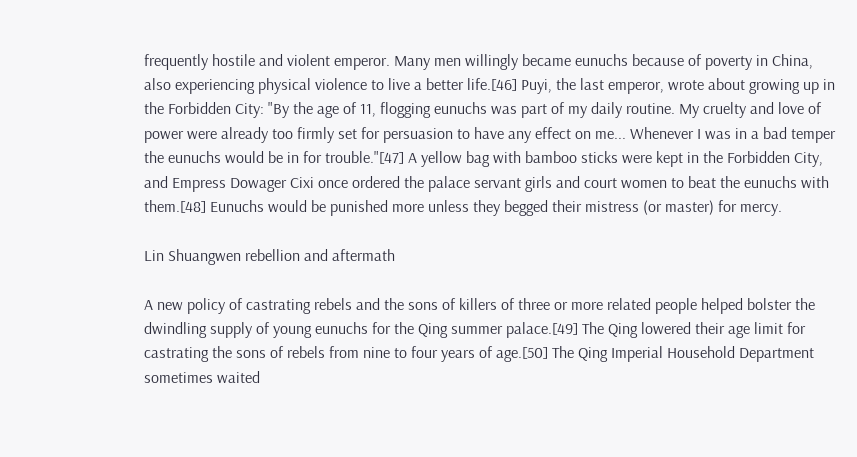frequently hostile and violent emperor. Many men willingly became eunuchs because of poverty in China, also experiencing physical violence to live a better life.[46] Puyi, the last emperor, wrote about growing up in the Forbidden City: "By the age of 11, flogging eunuchs was part of my daily routine. My cruelty and love of power were already too firmly set for persuasion to have any effect on me... Whenever I was in a bad temper the eunuchs would be in for trouble."[47] A yellow bag with bamboo sticks were kept in the Forbidden City, and Empress Dowager Cixi once ordered the palace servant girls and court women to beat the eunuchs with them.[48] Eunuchs would be punished more unless they begged their mistress (or master) for mercy.

Lin Shuangwen rebellion and aftermath

A new policy of castrating rebels and the sons of killers of three or more related people helped bolster the dwindling supply of young eunuchs for the Qing summer palace.[49] The Qing lowered their age limit for castrating the sons of rebels from nine to four years of age.[50] The Qing Imperial Household Department sometimes waited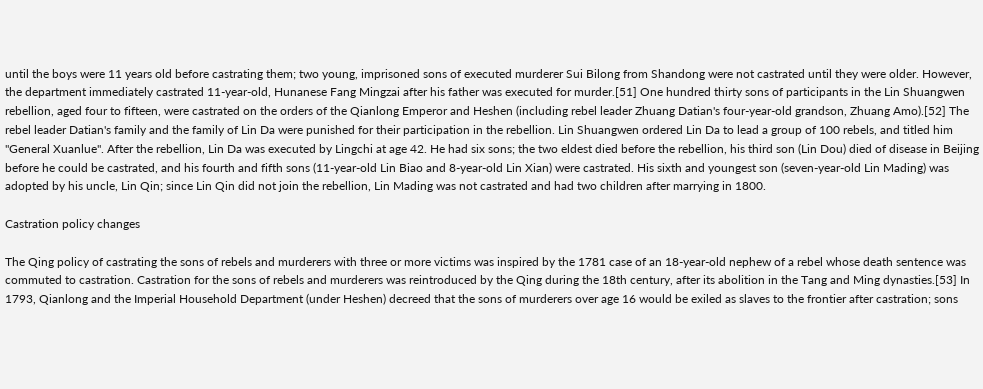until the boys were 11 years old before castrating them; two young, imprisoned sons of executed murderer Sui Bilong from Shandong were not castrated until they were older. However, the department immediately castrated 11-year-old, Hunanese Fang Mingzai after his father was executed for murder.[51] One hundred thirty sons of participants in the Lin Shuangwen rebellion, aged four to fifteen, were castrated on the orders of the Qianlong Emperor and Heshen (including rebel leader Zhuang Datian's four-year-old grandson, Zhuang Amo).[52] The rebel leader Datian's family and the family of Lin Da were punished for their participation in the rebellion. Lin Shuangwen ordered Lin Da to lead a group of 100 rebels, and titled him "General Xuanlue". After the rebellion, Lin Da was executed by Lingchi at age 42. He had six sons; the two eldest died before the rebellion, his third son (Lin Dou) died of disease in Beijing before he could be castrated, and his fourth and fifth sons (11-year-old Lin Biao and 8-year-old Lin Xian) were castrated. His sixth and youngest son (seven-year-old Lin Mading) was adopted by his uncle, Lin Qin; since Lin Qin did not join the rebellion, Lin Mading was not castrated and had two children after marrying in 1800.

Castration policy changes

The Qing policy of castrating the sons of rebels and murderers with three or more victims was inspired by the 1781 case of an 18-year-old nephew of a rebel whose death sentence was commuted to castration. Castration for the sons of rebels and murderers was reintroduced by the Qing during the 18th century, after its abolition in the Tang and Ming dynasties.[53] In 1793, Qianlong and the Imperial Household Department (under Heshen) decreed that the sons of murderers over age 16 would be exiled as slaves to the frontier after castration; sons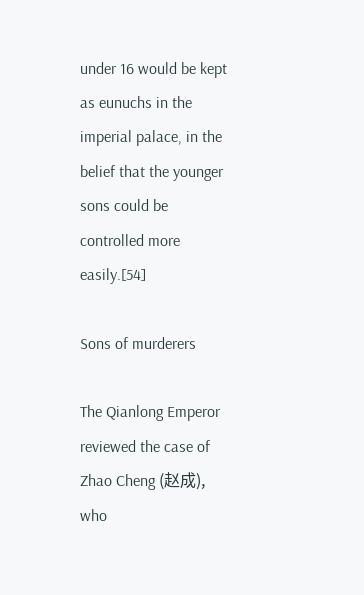under 16 would be kept as eunuchs in the imperial palace, in the belief that the younger sons could be controlled more easily.[54]

Sons of murderers

The Qianlong Emperor reviewed the case of Zhao Cheng (赵成), who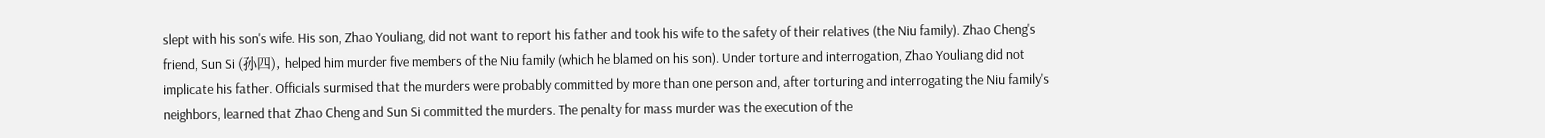slept with his son's wife. His son, Zhao Youliang, did not want to report his father and took his wife to the safety of their relatives (the Niu family). Zhao Cheng's friend, Sun Si (孙四), helped him murder five members of the Niu family (which he blamed on his son). Under torture and interrogation, Zhao Youliang did not implicate his father. Officials surmised that the murders were probably committed by more than one person and, after torturing and interrogating the Niu family's neighbors, learned that Zhao Cheng and Sun Si committed the murders. The penalty for mass murder was the execution of the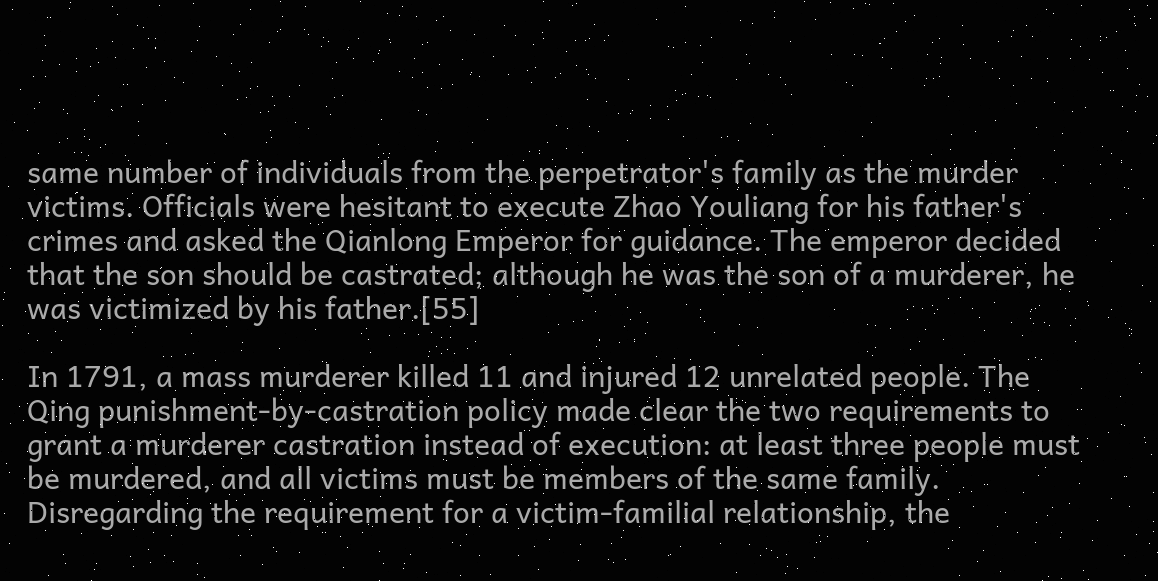same number of individuals from the perpetrator's family as the murder victims. Officials were hesitant to execute Zhao Youliang for his father's crimes and asked the Qianlong Emperor for guidance. The emperor decided that the son should be castrated; although he was the son of a murderer, he was victimized by his father.[55]

In 1791, a mass murderer killed 11 and injured 12 unrelated people. The Qing punishment-by-castration policy made clear the two requirements to grant a murderer castration instead of execution: at least three people must be murdered, and all victims must be members of the same family. Disregarding the requirement for a victim-familial relationship, the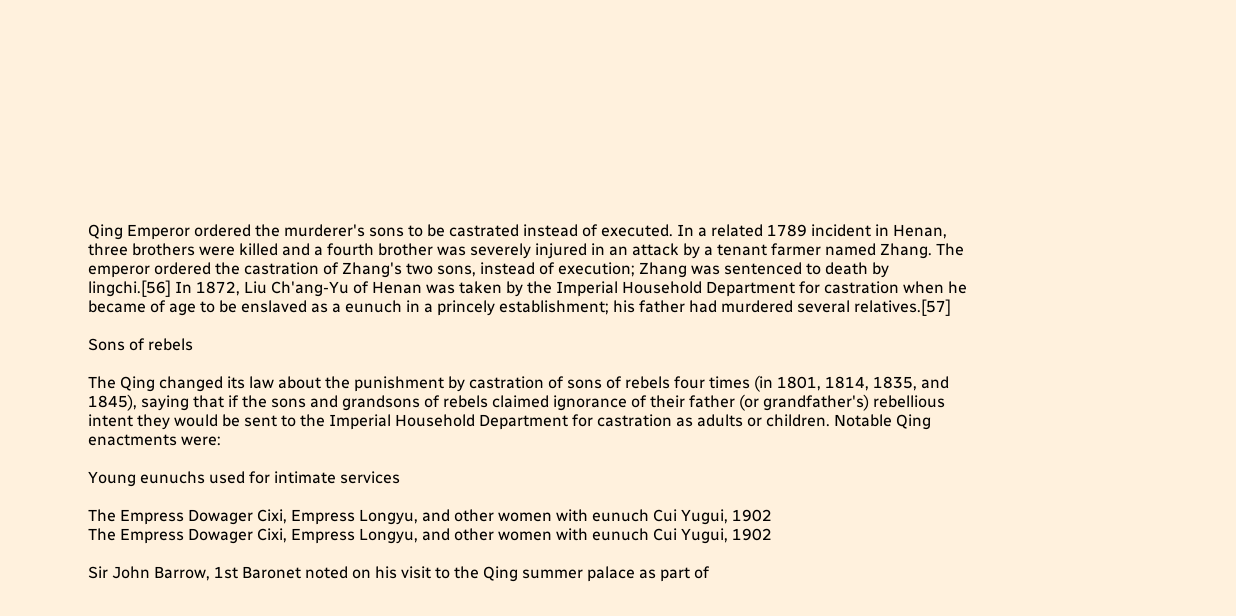Qing Emperor ordered the murderer's sons to be castrated instead of executed. In a related 1789 incident in Henan, three brothers were killed and a fourth brother was severely injured in an attack by a tenant farmer named Zhang. The emperor ordered the castration of Zhang's two sons, instead of execution; Zhang was sentenced to death by lingchi.[56] In 1872, Liu Ch'ang-Yu of Henan was taken by the Imperial Household Department for castration when he became of age to be enslaved as a eunuch in a princely establishment; his father had murdered several relatives.[57]

Sons of rebels

The Qing changed its law about the punishment by castration of sons of rebels four times (in 1801, 1814, 1835, and 1845), saying that if the sons and grandsons of rebels claimed ignorance of their father (or grandfather's) rebellious intent they would be sent to the Imperial Household Department for castration as adults or children. Notable Qing enactments were:

Young eunuchs used for intimate services

The Empress Dowager Cixi, Empress Longyu, and other women with eunuch Cui Yugui, 1902
The Empress Dowager Cixi, Empress Longyu, and other women with eunuch Cui Yugui, 1902

Sir John Barrow, 1st Baronet noted on his visit to the Qing summer palace as part of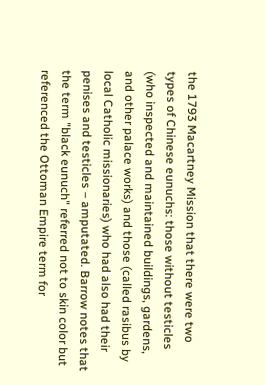the 1793 Macartney Mission that there were two types of Chinese eunuchs: those without testicles (who inspected and maintained buildings, gardens, and other palace works) and those (called rasibus by local Catholic missionaries) who had also had their penises and testicles – amputated. Barrow notes that the term "black eunuch" referred not to skin color but referenced the Ottoman Empire term for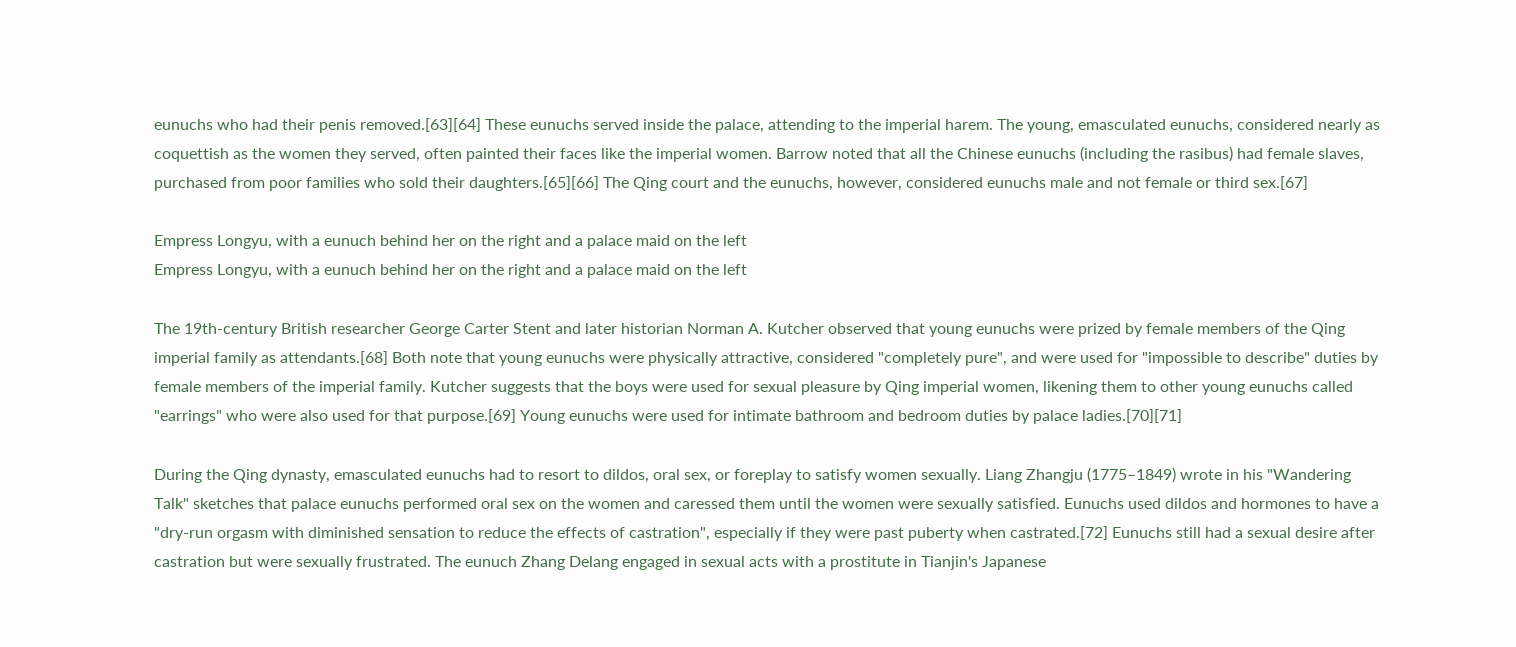eunuchs who had their penis removed.[63][64] These eunuchs served inside the palace, attending to the imperial harem. The young, emasculated eunuchs, considered nearly as coquettish as the women they served, often painted their faces like the imperial women. Barrow noted that all the Chinese eunuchs (including the rasibus) had female slaves, purchased from poor families who sold their daughters.[65][66] The Qing court and the eunuchs, however, considered eunuchs male and not female or third sex.[67]

Empress Longyu, with a eunuch behind her on the right and a palace maid on the left
Empress Longyu, with a eunuch behind her on the right and a palace maid on the left

The 19th-century British researcher George Carter Stent and later historian Norman A. Kutcher observed that young eunuchs were prized by female members of the Qing imperial family as attendants.[68] Both note that young eunuchs were physically attractive, considered "completely pure", and were used for "impossible to describe" duties by female members of the imperial family. Kutcher suggests that the boys were used for sexual pleasure by Qing imperial women, likening them to other young eunuchs called "earrings" who were also used for that purpose.[69] Young eunuchs were used for intimate bathroom and bedroom duties by palace ladies.[70][71]

During the Qing dynasty, emasculated eunuchs had to resort to dildos, oral sex, or foreplay to satisfy women sexually. Liang Zhangju (1775–1849) wrote in his "Wandering Talk" sketches that palace eunuchs performed oral sex on the women and caressed them until the women were sexually satisfied. Eunuchs used dildos and hormones to have a "dry-run orgasm with diminished sensation to reduce the effects of castration", especially if they were past puberty when castrated.[72] Eunuchs still had a sexual desire after castration but were sexually frustrated. The eunuch Zhang Delang engaged in sexual acts with a prostitute in Tianjin's Japanese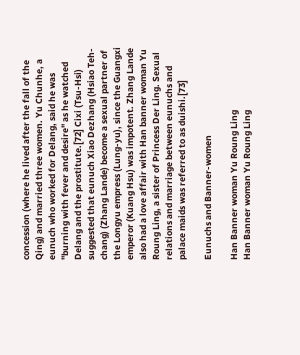concession (where he lived after the fall of the Qing) and married three women. Yu Chunhe, a eunuch who worked for Delang, said he was "burning with fever and desire" as he watched Delang and the prostitute.[72] Cixi (Tsu-Hsi) suggested that eunuch Xiao Dezhang (Hsiao Teh-chang) (Zhang Lande) become a sexual partner of the Longyu empress (Lung-yu), since the Guangxi emperor (Kuang Hsu) was impotent. Zhang Lande also had a love affair with Han banner woman Yu Roung Ling, a sister of Princess Der Ling. Sexual relations and marriage between eunuchs and palace maids was referred to as duishi.[73]

Eunuchs and Banner-women

Han Banner woman Yu Roung Ling
Han Banner woman Yu Roung Ling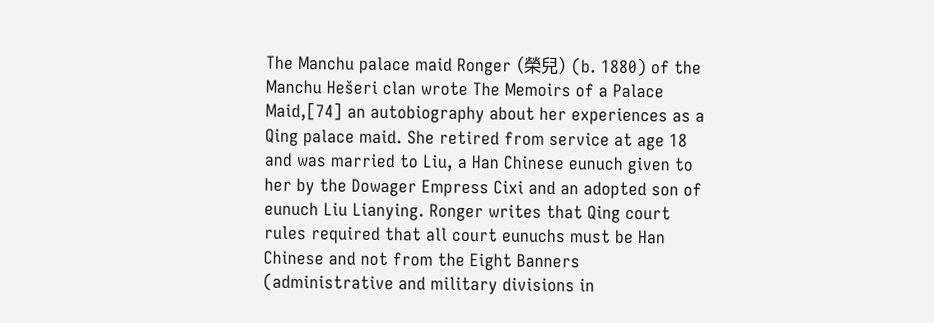The Manchu palace maid Ronger (榮兒) (b. 1880) of the Manchu Hešeri clan wrote The Memoirs of a Palace Maid,[74] an autobiography about her experiences as a Qing palace maid. She retired from service at age 18 and was married to Liu, a Han Chinese eunuch given to her by the Dowager Empress Cixi and an adopted son of eunuch Liu Lianying. Ronger writes that Qing court rules required that all court eunuchs must be Han Chinese and not from the Eight Banners (administrative and military divisions in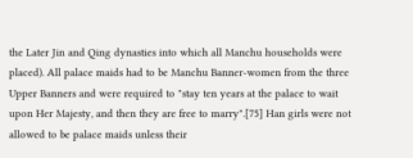the Later Jin and Qing dynasties into which all Manchu households were placed). All palace maids had to be Manchu Banner-women from the three Upper Banners and were required to "stay ten years at the palace to wait upon Her Majesty, and then they are free to marry".[75] Han girls were not allowed to be palace maids unless their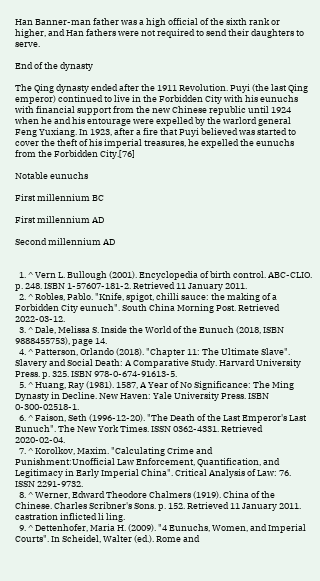Han Banner-man father was a high official of the sixth rank or higher, and Han fathers were not required to send their daughters to serve.

End of the dynasty

The Qing dynasty ended after the 1911 Revolution. Puyi (the last Qing emperor) continued to live in the Forbidden City with his eunuchs with financial support from the new Chinese republic until 1924 when he and his entourage were expelled by the warlord general Feng Yuxiang. In 1923, after a fire that Puyi believed was started to cover the theft of his imperial treasures, he expelled the eunuchs from the Forbidden City.[76]

Notable eunuchs

First millennium BC

First millennium AD

Second millennium AD


  1. ^ Vern L. Bullough (2001). Encyclopedia of birth control. ABC-CLIO. p. 248. ISBN 1-57607-181-2. Retrieved 11 January 2011.
  2. ^ Robles, Pablo. "Knife, spigot, chilli sauce: the making of a Forbidden City eunuch". South China Morning Post. Retrieved 2022-03-12.
  3. ^ Dale, Melissa S. Inside the World of the Eunuch (2018, ISBN 9888455753), page 14.
  4. ^ Patterson, Orlando (2018). "Chapter 11: The Ultimate Slave". Slavery and Social Death: A Comparative Study. Harvard University Press. p. 325. ISBN 978-0-674-91613-5.
  5. ^ Huang, Ray (1981). 1587, A Year of No Significance: The Ming Dynasty in Decline. New Haven: Yale University Press. ISBN 0-300-02518-1.
  6. ^ Faison, Seth (1996-12-20). "The Death of the Last Emperor's Last Eunuch". The New York Times. ISSN 0362-4331. Retrieved 2020-02-04.
  7. ^ Korolkov, Maxim. "Calculating Crime and Punishment:Unofficial Law Enforcement, Quantification, and Legitimacy in Early Imperial China". Critical Analysis of Law: 76. ISSN 2291-9732.
  8. ^ Werner, Edward Theodore Chalmers (1919). China of the Chinese. Charles Scribner's Sons. p. 152. Retrieved 11 January 2011. castration inflicted li ling.
  9. ^ Dettenhofer, Maria H. (2009). "4 Eunuchs, Women, and Imperial Courts". In Scheidel, Walter (ed.). Rome and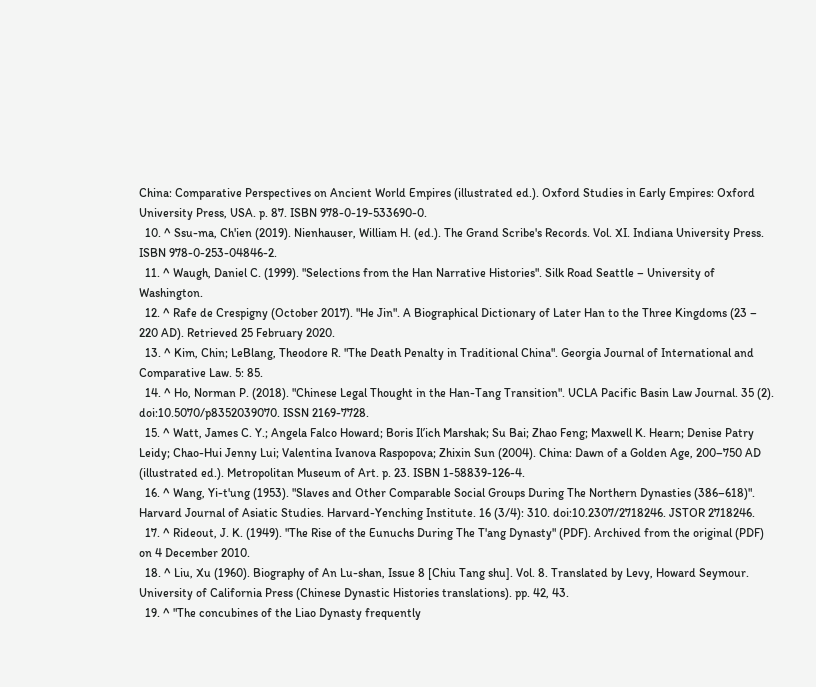China: Comparative Perspectives on Ancient World Empires (illustrated ed.). Oxford Studies in Early Empires: Oxford University Press, USA. p. 87. ISBN 978-0-19-533690-0.
  10. ^ Ssu-ma, Ch'ien (2019). Nienhauser, William H. (ed.). The Grand Scribe's Records. Vol. XI. Indiana University Press. ISBN 978-0-253-04846-2.
  11. ^ Waugh, Daniel C. (1999). "Selections from the Han Narrative Histories". Silk Road Seattle – University of Washington.
  12. ^ Rafe de Crespigny (October 2017). "He Jin". A Biographical Dictionary of Later Han to the Three Kingdoms (23 – 220 AD). Retrieved 25 February 2020.
  13. ^ Kim, Chin; LeBlang, Theodore R. "The Death Penalty in Traditional China". Georgia Journal of International and Comparative Law. 5: 85.
  14. ^ Ho, Norman P. (2018). "Chinese Legal Thought in the Han-Tang Transition". UCLA Pacific Basin Law Journal. 35 (2). doi:10.5070/p8352039070. ISSN 2169-7728.
  15. ^ Watt, James C. Y.; Angela Falco Howard; Boris Ilʹich Marshak; Su Bai; Zhao Feng; Maxwell K. Hearn; Denise Patry Leidy; Chao-Hui Jenny Lui; Valentina Ivanova Raspopova; Zhixin Sun (2004). China: Dawn of a Golden Age, 200–750 AD (illustrated ed.). Metropolitan Museum of Art. p. 23. ISBN 1-58839-126-4.
  16. ^ Wang, Yi-t'ung (1953). "Slaves and Other Comparable Social Groups During The Northern Dynasties (386–618)". Harvard Journal of Asiatic Studies. Harvard-Yenching Institute. 16 (3/4): 310. doi:10.2307/2718246. JSTOR 2718246.
  17. ^ Rideout, J. K. (1949). "The Rise of the Eunuchs During The T'ang Dynasty" (PDF). Archived from the original (PDF) on 4 December 2010.
  18. ^ Liu, Xu (1960). Biography of An Lu-shan, Issue 8 [Chiu Tang shu]. Vol. 8. Translated by Levy, Howard Seymour. University of California Press (Chinese Dynastic Histories translations). pp. 42, 43.
  19. ^ "The concubines of the Liao Dynasty frequently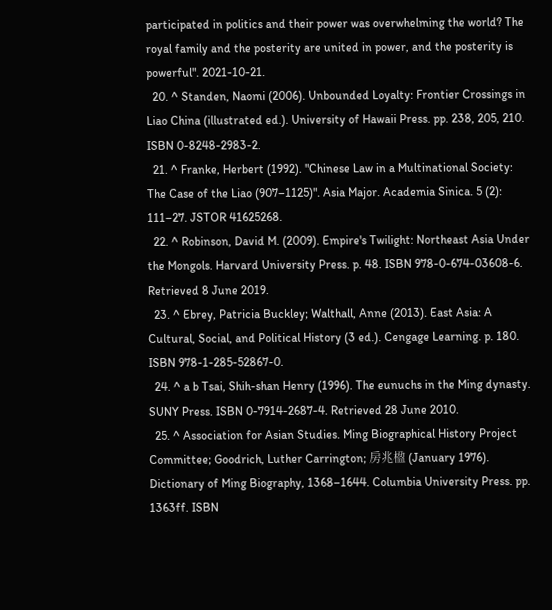participated in politics and their power was overwhelming the world? The royal family and the posterity are united in power, and the posterity is powerful". 2021-10-21.
  20. ^ Standen, Naomi (2006). Unbounded Loyalty: Frontier Crossings in Liao China (illustrated ed.). University of Hawaii Press. pp. 238, 205, 210. ISBN 0-8248-2983-2.
  21. ^ Franke, Herbert (1992). "Chinese Law in a Multinational Society: The Case of the Liao (907–1125)". Asia Major. Academia Sinica. 5 (2): 111–27. JSTOR 41625268.
  22. ^ Robinson, David M. (2009). Empire's Twilight: Northeast Asia Under the Mongols. Harvard University Press. p. 48. ISBN 978-0-674-03608-6. Retrieved 8 June 2019.
  23. ^ Ebrey, Patricia Buckley; Walthall, Anne (2013). East Asia: A Cultural, Social, and Political History (3 ed.). Cengage Learning. p. 180. ISBN 978-1-285-52867-0.
  24. ^ a b Tsai, Shih-shan Henry (1996). The eunuchs in the Ming dynasty. SUNY Press. ISBN 0-7914-2687-4. Retrieved 28 June 2010.
  25. ^ Association for Asian Studies. Ming Biographical History Project Committee; Goodrich, Luther Carrington; 房兆楹 (January 1976). Dictionary of Ming Biography, 1368–1644. Columbia University Press. pp. 1363ff. ISBN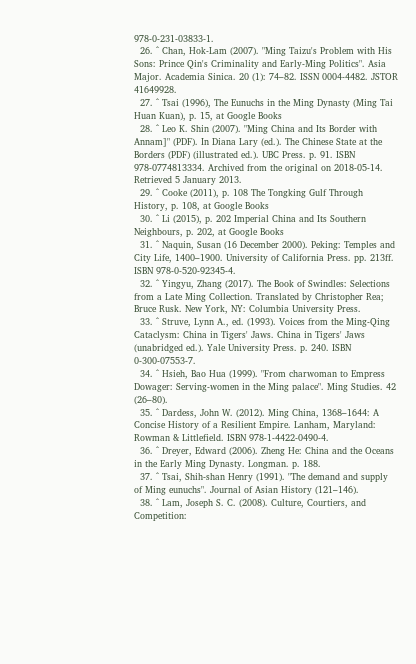978-0-231-03833-1.
  26. ^ Chan, Hok-Lam (2007). "Ming Taizu's Problem with His Sons: Prince Qin's Criminality and Early-Ming Politics". Asia Major. Academia Sinica. 20 (1): 74–82. ISSN 0004-4482. JSTOR 41649928.
  27. ^ Tsai (1996), The Eunuchs in the Ming Dynasty (Ming Tai Huan Kuan), p. 15, at Google Books
  28. ^ Leo K. Shin (2007). "Ming China and Its Border with Annam]" (PDF). In Diana Lary (ed.). The Chinese State at the Borders (PDF) (illustrated ed.). UBC Press. p. 91. ISBN 978-0774813334. Archived from the original on 2018-05-14. Retrieved 5 January 2013.
  29. ^ Cooke (2011), p. 108 The Tongking Gulf Through History, p. 108, at Google Books
  30. ^ Li (2015), p. 202 Imperial China and Its Southern Neighbours, p. 202, at Google Books
  31. ^ Naquin, Susan (16 December 2000). Peking: Temples and City Life, 1400–1900. University of California Press. pp. 213ff. ISBN 978-0-520-92345-4.
  32. ^ Yingyu, Zhang (2017). The Book of Swindles: Selections from a Late Ming Collection. Translated by Christopher Rea; Bruce Rusk. New York, NY: Columbia University Press.
  33. ^ Struve, Lynn A., ed. (1993). Voices from the Ming-Qing Cataclysm: China in Tigers' Jaws. China in Tigers' Jaws (unabridged ed.). Yale University Press. p. 240. ISBN 0-300-07553-7.
  34. ^ Hsieh, Bao Hua (1999). "From charwoman to Empress Dowager: Serving-women in the Ming palace". Ming Studies. 42 (26–80).
  35. ^ Dardess, John W. (2012). Ming China, 1368–1644: A Concise History of a Resilient Empire. Lanham, Maryland: Rowman & Littlefield. ISBN 978-1-4422-0490-4.
  36. ^ Dreyer, Edward (2006). Zheng He: China and the Oceans in the Early Ming Dynasty. Longman. p. 188.
  37. ^ Tsai, Shih-shan Henry (1991). "The demand and supply of Ming eunuchs". Journal of Asian History (121–146).
  38. ^ Lam, Joseph S. C. (2008). Culture, Courtiers, and Competition: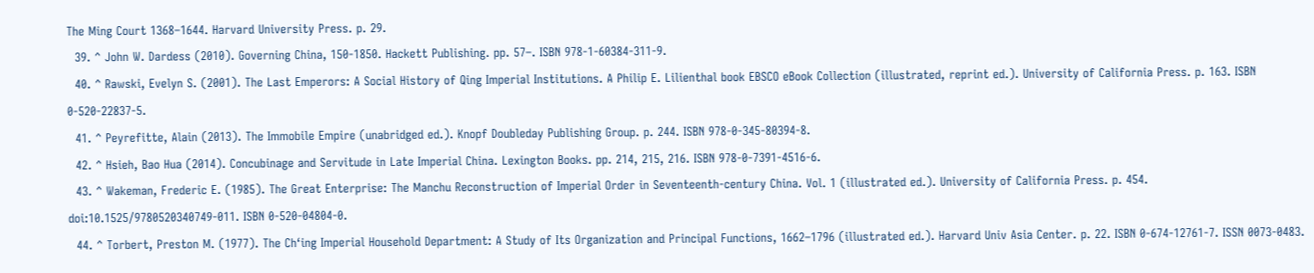The Ming Court 1368–1644. Harvard University Press. p. 29.
  39. ^ John W. Dardess (2010). Governing China, 150-1850. Hackett Publishing. pp. 57–. ISBN 978-1-60384-311-9.
  40. ^ Rawski, Evelyn S. (2001). The Last Emperors: A Social History of Qing Imperial Institutions. A Philip E. Lilienthal book EBSCO eBook Collection (illustrated, reprint ed.). University of California Press. p. 163. ISBN 0-520-22837-5.
  41. ^ Peyrefitte, Alain (2013). The Immobile Empire (unabridged ed.). Knopf Doubleday Publishing Group. p. 244. ISBN 978-0-345-80394-8.
  42. ^ Hsieh, Bao Hua (2014). Concubinage and Servitude in Late Imperial China. Lexington Books. pp. 214, 215, 216. ISBN 978-0-7391-4516-6.
  43. ^ Wakeman, Frederic E. (1985). The Great Enterprise: The Manchu Reconstruction of Imperial Order in Seventeenth-century China. Vol. 1 (illustrated ed.). University of California Press. p. 454. doi:10.1525/9780520340749-011. ISBN 0-520-04804-0.
  44. ^ Torbert, Preston M. (1977). The Chʻing Imperial Household Department: A Study of Its Organization and Principal Functions, 1662–1796 (illustrated ed.). Harvard Univ Asia Center. p. 22. ISBN 0-674-12761-7. ISSN 0073-0483.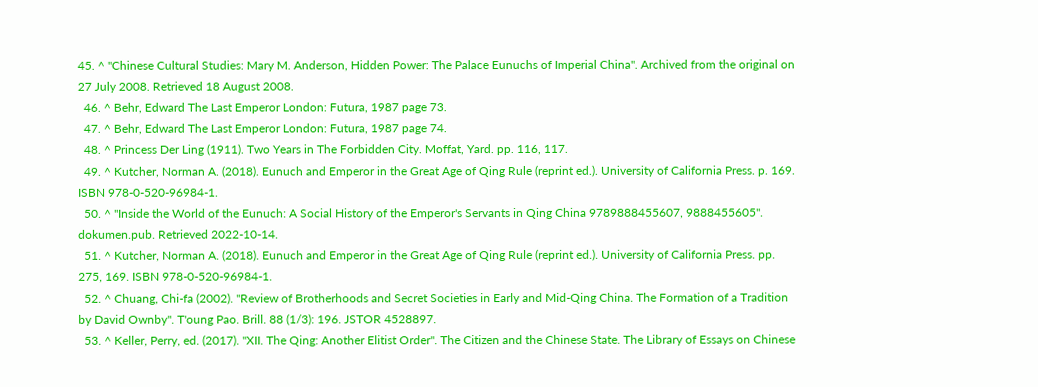45. ^ "Chinese Cultural Studies: Mary M. Anderson, Hidden Power: The Palace Eunuchs of Imperial China". Archived from the original on 27 July 2008. Retrieved 18 August 2008.
  46. ^ Behr, Edward The Last Emperor London: Futura, 1987 page 73.
  47. ^ Behr, Edward The Last Emperor London: Futura, 1987 page 74.
  48. ^ Princess Der Ling (1911). Two Years in The Forbidden City. Moffat, Yard. pp. 116, 117.
  49. ^ Kutcher, Norman A. (2018). Eunuch and Emperor in the Great Age of Qing Rule (reprint ed.). University of California Press. p. 169. ISBN 978-0-520-96984-1.
  50. ^ "Inside the World of the Eunuch: A Social History of the Emperor's Servants in Qing China 9789888455607, 9888455605". dokumen.pub. Retrieved 2022-10-14.
  51. ^ Kutcher, Norman A. (2018). Eunuch and Emperor in the Great Age of Qing Rule (reprint ed.). University of California Press. pp. 275, 169. ISBN 978-0-520-96984-1.
  52. ^ Chuang, Chi-fa (2002). "Review of Brotherhoods and Secret Societies in Early and Mid-Qing China. The Formation of a Tradition by David Ownby". T'oung Pao. Brill. 88 (1/3): 196. JSTOR 4528897.
  53. ^ Keller, Perry, ed. (2017). "XII. The Qing: Another Elitist Order". The Citizen and the Chinese State. The Library of Essays on Chinese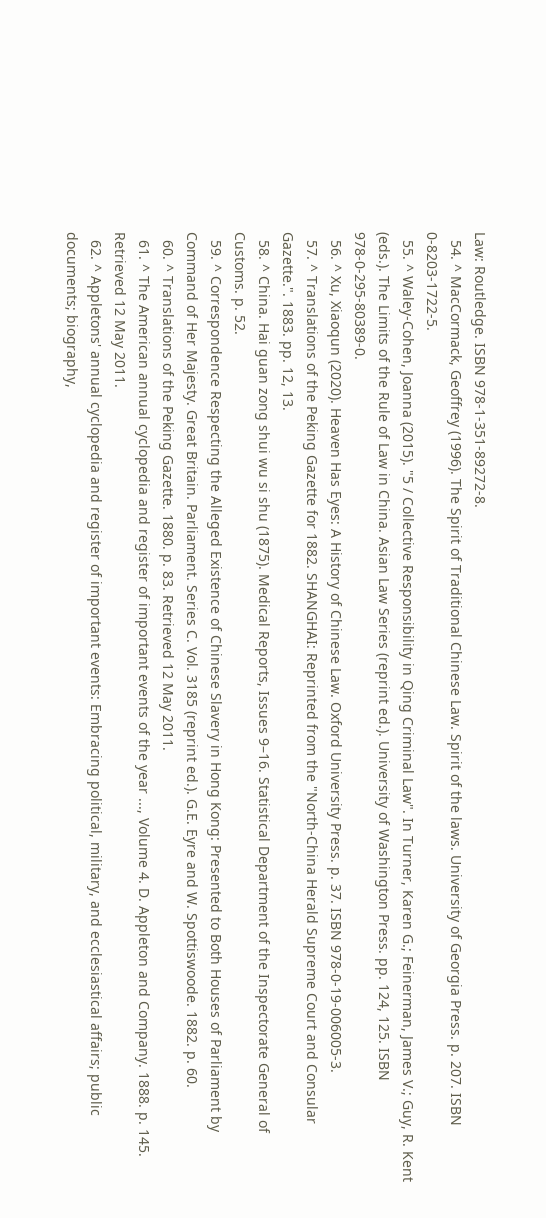Law: Routledge. ISBN 978-1-351-89272-8.
  54. ^ MacCormack, Geoffrey (1996). The Spirit of Traditional Chinese Law. Spirit of the laws. University of Georgia Press. p. 207. ISBN 0-8203-1722-5.
  55. ^ Waley-Cohen, Joanna (2015). "5 / Collective Responsibility in Qing Criminal Law". In Turner, Karen G.; Feinerman, James V.; Guy, R. Kent (eds.). The Limits of the Rule of Law in China. Asian Law Series (reprint ed.). University of Washington Press. pp. 124, 125. ISBN 978-0-295-80389-0.
  56. ^ Xu, Xiaoqun (2020). Heaven Has Eyes: A History of Chinese Law. Oxford University Press. p. 37. ISBN 978-0-19-006005-3.
  57. ^ Translations of the Peking Gazette for 1882. SHANGHAI: Reprinted from the "North-China Herald Supreme Court and Consular Gazette.". 1883. pp. 12, 13.
  58. ^ China. Hai guan zong shui wu si shu (1875). Medical Reports, Issues 9–16. Statistical Department of the Inspectorate General of Customs. p. 52.
  59. ^ Correspondence Respecting the Alleged Existence of Chinese Slavery in Hong Kong: Presented to Both Houses of Parliament by Command of Her Majesty. Great Britain. Parliament. Series C. Vol. 3185 (reprint ed.). G.E. Eyre and W. Spottiswoode. 1882. p. 60.
  60. ^ Translations of the Peking Gazette. 1880. p. 83. Retrieved 12 May 2011.
  61. ^ The American annual cyclopedia and register of important events of the year ..., Volume 4. D. Appleton and Company. 1888. p. 145. Retrieved 12 May 2011.
  62. ^ Appletons' annual cyclopedia and register of important events: Embracing political, military, and ecclesiastical affairs; public documents; biography,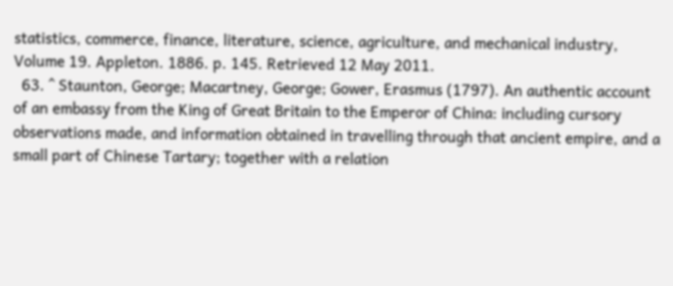statistics, commerce, finance, literature, science, agriculture, and mechanical industry, Volume 19. Appleton. 1886. p. 145. Retrieved 12 May 2011.
  63. ^ Staunton, George; Macartney, George; Gower, Erasmus (1797). An authentic account of an embassy from the King of Great Britain to the Emperor of China: including cursory observations made, and information obtained in travelling through that ancient empire, and a small part of Chinese Tartary; together with a relation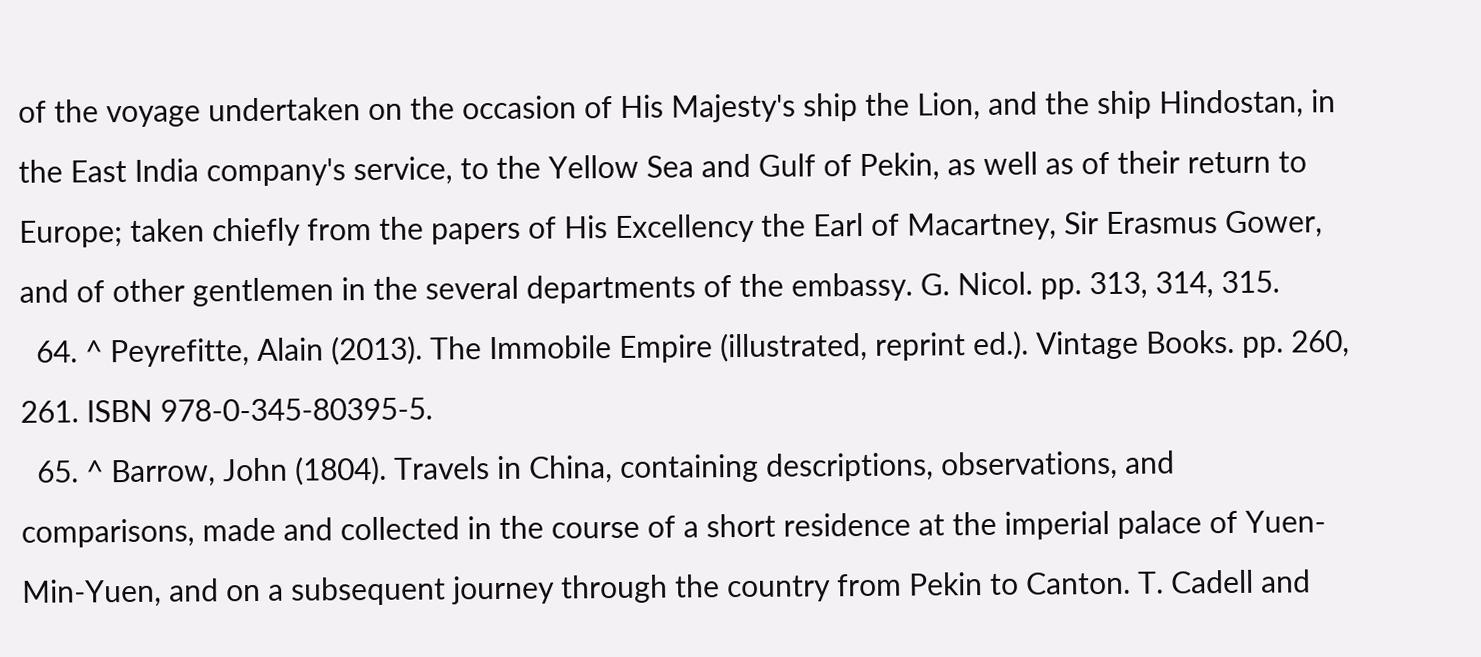of the voyage undertaken on the occasion of His Majesty's ship the Lion, and the ship Hindostan, in the East India company's service, to the Yellow Sea and Gulf of Pekin, as well as of their return to Europe; taken chiefly from the papers of His Excellency the Earl of Macartney, Sir Erasmus Gower, and of other gentlemen in the several departments of the embassy. G. Nicol. pp. 313, 314, 315.
  64. ^ Peyrefitte, Alain (2013). The Immobile Empire (illustrated, reprint ed.). Vintage Books. pp. 260, 261. ISBN 978-0-345-80395-5.
  65. ^ Barrow, John (1804). Travels in China, containing descriptions, observations, and comparisons, made and collected in the course of a short residence at the imperial palace of Yuen-Min-Yuen, and on a subsequent journey through the country from Pekin to Canton. T. Cadell and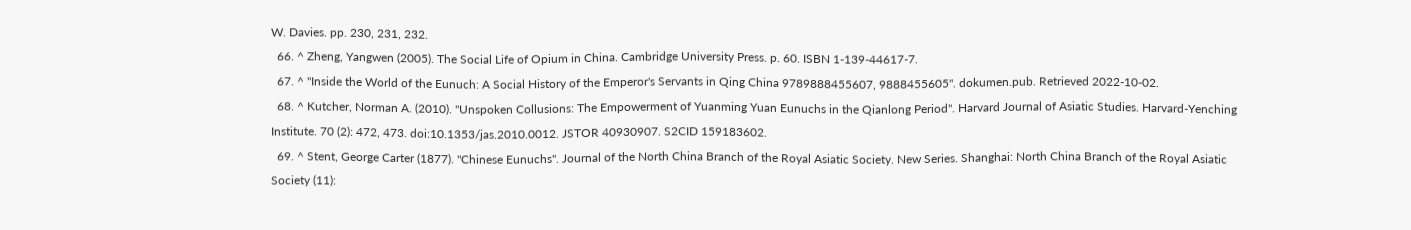W. Davies. pp. 230, 231, 232.
  66. ^ Zheng, Yangwen (2005). The Social Life of Opium in China. Cambridge University Press. p. 60. ISBN 1-139-44617-7.
  67. ^ "Inside the World of the Eunuch: A Social History of the Emperor's Servants in Qing China 9789888455607, 9888455605". dokumen.pub. Retrieved 2022-10-02.
  68. ^ Kutcher, Norman A. (2010). "Unspoken Collusions: The Empowerment of Yuanming Yuan Eunuchs in the Qianlong Period". Harvard Journal of Asiatic Studies. Harvard-Yenching Institute. 70 (2): 472, 473. doi:10.1353/jas.2010.0012. JSTOR 40930907. S2CID 159183602.
  69. ^ Stent, George Carter (1877). "Chinese Eunuchs". Journal of the North China Branch of the Royal Asiatic Society. New Series. Shanghai: North China Branch of the Royal Asiatic Society (11):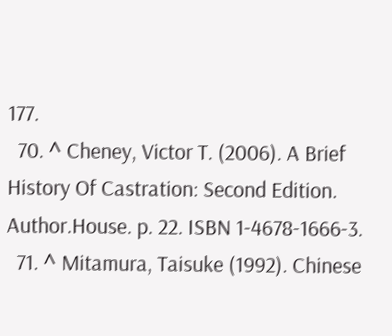177.
  70. ^ Cheney, Victor T. (2006). A Brief History Of Castration: Second Edition. Author.House. p. 22. ISBN 1-4678-1666-3.
  71. ^ Mitamura, Taisuke (1992). Chinese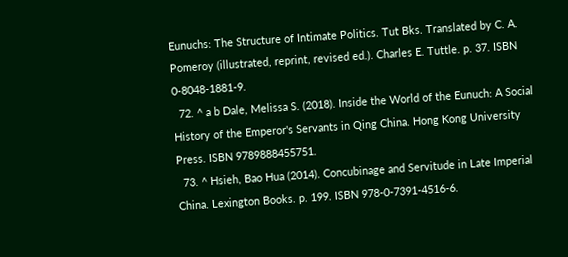Eunuchs: The Structure of Intimate Politics. Tut Bks. Translated by C. A. Pomeroy (illustrated, reprint, revised ed.). Charles E. Tuttle. p. 37. ISBN 0-8048-1881-9.
  72. ^ a b Dale, Melissa S. (2018). Inside the World of the Eunuch: A Social History of the Emperor's Servants in Qing China. Hong Kong University Press. ISBN 9789888455751.
  73. ^ Hsieh, Bao Hua (2014). Concubinage and Servitude in Late Imperial China. Lexington Books. p. 199. ISBN 978-0-7391-4516-6.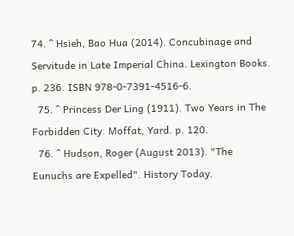74. ^ Hsieh, Bao Hua (2014). Concubinage and Servitude in Late Imperial China. Lexington Books. p. 236. ISBN 978-0-7391-4516-6.
  75. ^ Princess Der Ling (1911). Two Years in The Forbidden City. Moffat, Yard. p. 120.
  76. ^ Hudson, Roger (August 2013). "The Eunuchs are Expelled". History Today.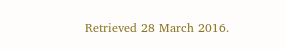Retrieved 28 March 2016.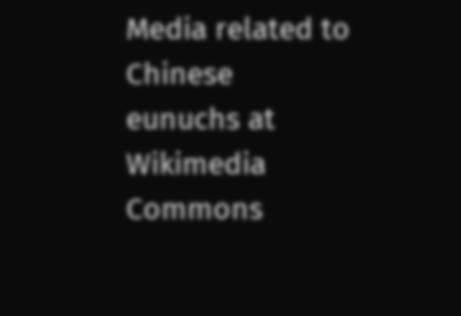Media related to Chinese eunuchs at Wikimedia Commons